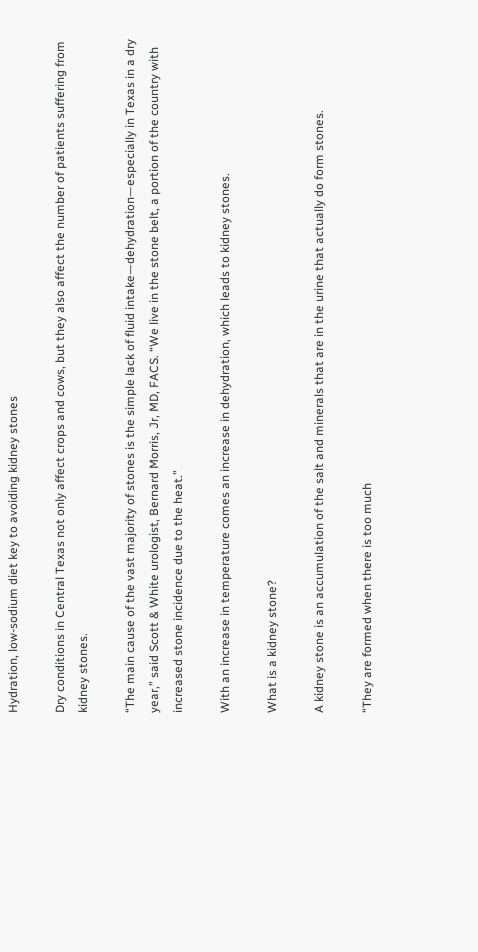Hydration, low-sodium diet key to avoiding kidney stones

Dry conditions in Central Texas not only affect crops and cows, but they also affect the number of patients suffering from kidney stones.

“The main cause of the vast majority of stones is the simple lack of fluid intake—dehydration—especially in Texas in a dry year,” said Scott & White urologist, Bernard Morris, Jr, MD, FACS. “We live in the stone belt, a portion of the country with increased stone incidence due to the heat.”

With an increase in temperature comes an increase in dehydration, which leads to kidney stones.

What is a kidney stone?

A kidney stone is an accumulation of the salt and minerals that are in the urine that actually do form stones.

“They are formed when there is too much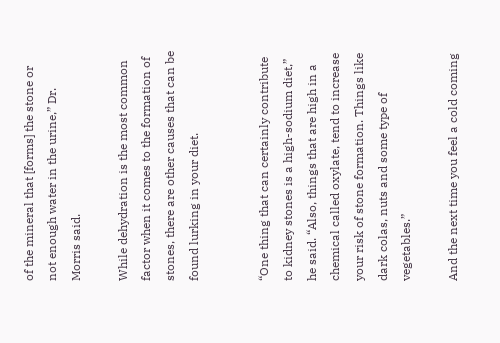of the mineral that [forms] the stone or not enough water in the urine,” Dr. Morris said.

While dehydration is the most common factor when it comes to the formation of stones, there are other causes that can be found lurking in your diet.


“One thing that can certainly contribute to kidney stones is a high-sodium diet,” he said. “Also, things that are high in a chemical called oxylate, tend to increase your risk of stone formation. Things like dark colas, nuts and some type of vegetables.”

And the next time you feel a cold coming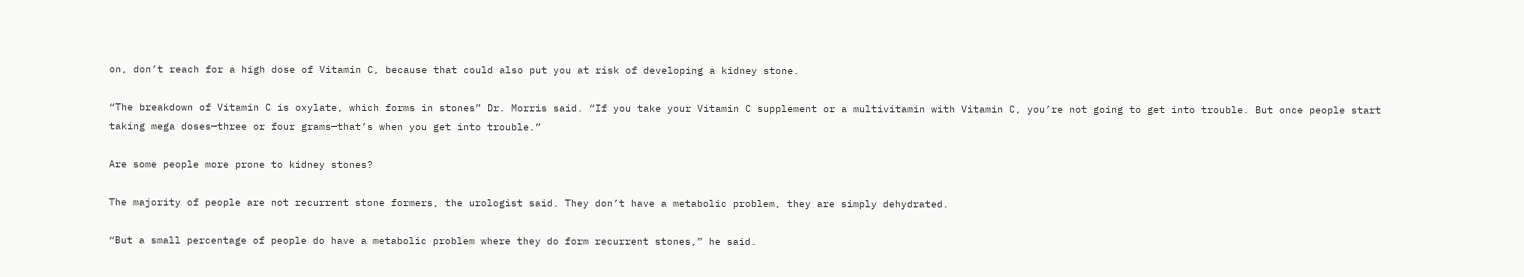on, don’t reach for a high dose of Vitamin C, because that could also put you at risk of developing a kidney stone.

“The breakdown of Vitamin C is oxylate, which forms in stones” Dr. Morris said. “If you take your Vitamin C supplement or a multivitamin with Vitamin C, you’re not going to get into trouble. But once people start taking mega doses—three or four grams—that’s when you get into trouble.”

Are some people more prone to kidney stones?

The majority of people are not recurrent stone formers, the urologist said. They don’t have a metabolic problem, they are simply dehydrated.

“But a small percentage of people do have a metabolic problem where they do form recurrent stones,” he said.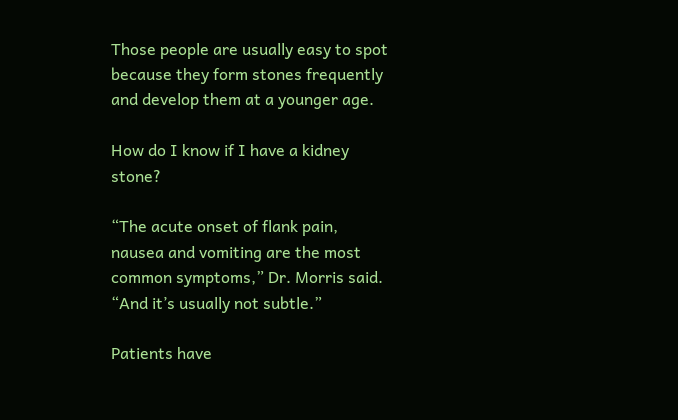Those people are usually easy to spot because they form stones frequently and develop them at a younger age.

How do I know if I have a kidney stone?

“The acute onset of flank pain, nausea and vomiting are the most common symptoms,” Dr. Morris said. “And it’s usually not subtle.”

Patients have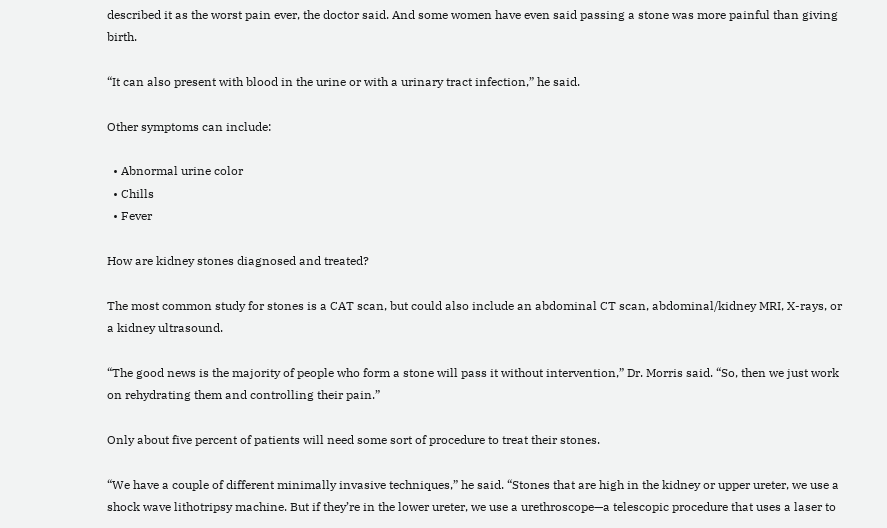described it as the worst pain ever, the doctor said. And some women have even said passing a stone was more painful than giving birth.

“It can also present with blood in the urine or with a urinary tract infection,” he said.

Other symptoms can include:

  • Abnormal urine color
  • Chills
  • Fever

How are kidney stones diagnosed and treated?

The most common study for stones is a CAT scan, but could also include an abdominal CT scan, abdominal/kidney MRI, X-rays, or a kidney ultrasound.

“The good news is the majority of people who form a stone will pass it without intervention,” Dr. Morris said. “So, then we just work on rehydrating them and controlling their pain.”

Only about five percent of patients will need some sort of procedure to treat their stones.

“We have a couple of different minimally invasive techniques,” he said. “Stones that are high in the kidney or upper ureter, we use a shock wave lithotripsy machine. But if they’re in the lower ureter, we use a urethroscope—a telescopic procedure that uses a laser to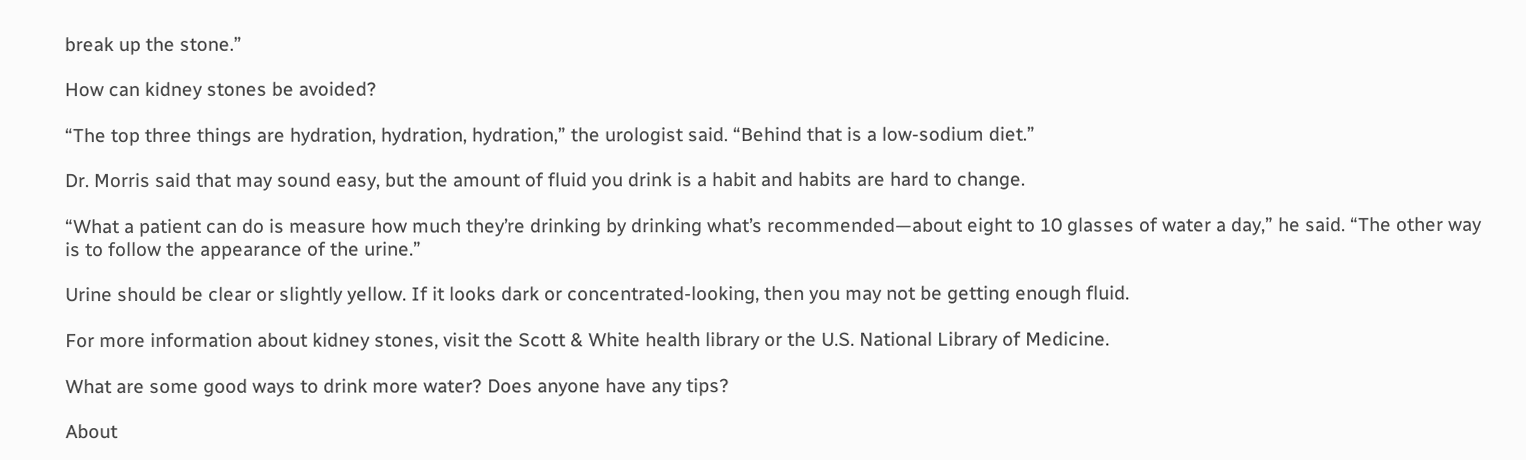break up the stone.”

How can kidney stones be avoided?

“The top three things are hydration, hydration, hydration,” the urologist said. “Behind that is a low-sodium diet.”

Dr. Morris said that may sound easy, but the amount of fluid you drink is a habit and habits are hard to change.

“What a patient can do is measure how much they’re drinking by drinking what’s recommended—about eight to 10 glasses of water a day,” he said. “The other way is to follow the appearance of the urine.”

Urine should be clear or slightly yellow. If it looks dark or concentrated-looking, then you may not be getting enough fluid.

For more information about kidney stones, visit the Scott & White health library or the U.S. National Library of Medicine.

What are some good ways to drink more water? Does anyone have any tips?

About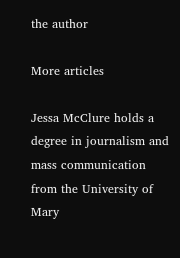the author

More articles

Jessa McClure holds a degree in journalism and mass communication from the University of Mary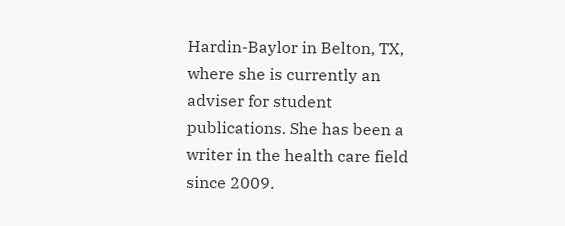Hardin-Baylor in Belton, TX, where she is currently an adviser for student publications. She has been a writer in the health care field since 2009.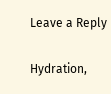Leave a Reply

Hydration,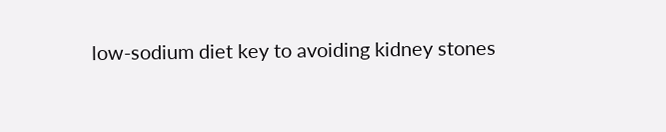low-sodium diet key to avoiding kidney stones